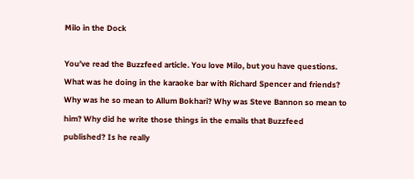Milo in the Dock

You’ve read the Buzzfeed article. You love Milo, but you have questions. What was he doing in the karaoke bar with Richard Spencer and friends? Why was he so mean to Allum Bokhari? Why was Steve Bannon so mean to him? Why did he write those things in the emails that Buzzfeed published? Is he really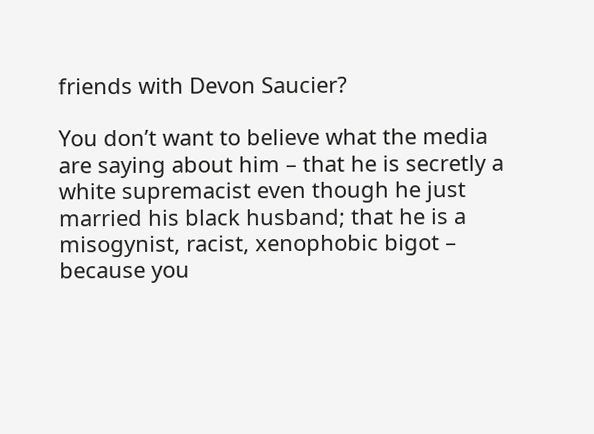friends with Devon Saucier?

You don’t want to believe what the media are saying about him – that he is secretly a white supremacist even though he just married his black husband; that he is a misogynist, racist, xenophobic bigot – because you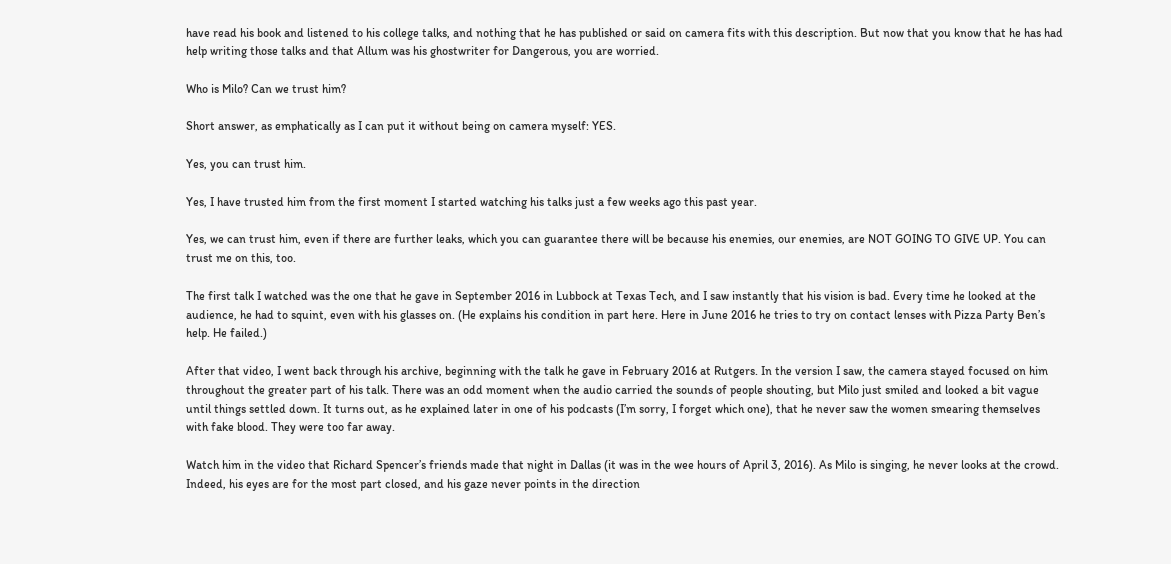have read his book and listened to his college talks, and nothing that he has published or said on camera fits with this description. But now that you know that he has had help writing those talks and that Allum was his ghostwriter for Dangerous, you are worried.

Who is Milo? Can we trust him?

Short answer, as emphatically as I can put it without being on camera myself: YES.

Yes, you can trust him.

Yes, I have trusted him from the first moment I started watching his talks just a few weeks ago this past year.

Yes, we can trust him, even if there are further leaks, which you can guarantee there will be because his enemies, our enemies, are NOT GOING TO GIVE UP. You can trust me on this, too.

The first talk I watched was the one that he gave in September 2016 in Lubbock at Texas Tech, and I saw instantly that his vision is bad. Every time he looked at the audience, he had to squint, even with his glasses on. (He explains his condition in part here. Here in June 2016 he tries to try on contact lenses with Pizza Party Ben’s help. He failed.)

After that video, I went back through his archive, beginning with the talk he gave in February 2016 at Rutgers. In the version I saw, the camera stayed focused on him throughout the greater part of his talk. There was an odd moment when the audio carried the sounds of people shouting, but Milo just smiled and looked a bit vague until things settled down. It turns out, as he explained later in one of his podcasts (I’m sorry, I forget which one), that he never saw the women smearing themselves with fake blood. They were too far away.

Watch him in the video that Richard Spencer’s friends made that night in Dallas (it was in the wee hours of April 3, 2016). As Milo is singing, he never looks at the crowd. Indeed, his eyes are for the most part closed, and his gaze never points in the direction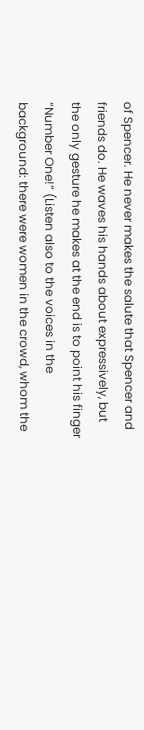of Spencer. He never makes the salute that Spencer and friends do. He waves his hands about expressively, but the only gesture he makes at the end is to point his finger “Number One!” (Listen also to the voices in the background: there were women in the crowd, whom the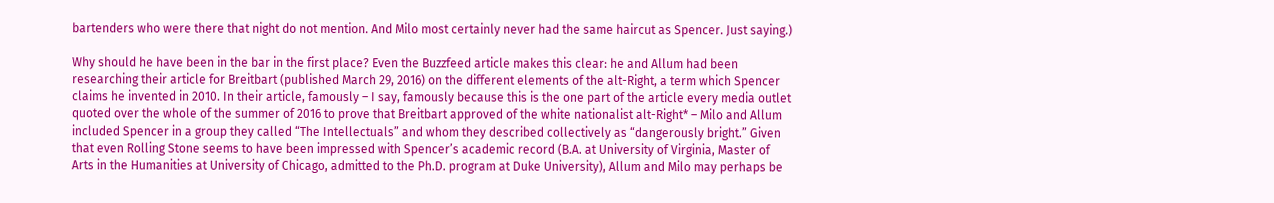bartenders who were there that night do not mention. And Milo most certainly never had the same haircut as Spencer. Just saying.)

Why should he have been in the bar in the first place? Even the Buzzfeed article makes this clear: he and Allum had been researching their article for Breitbart (published March 29, 2016) on the different elements of the alt-Right, a term which Spencer claims he invented in 2010. In their article, famously – I say, famously because this is the one part of the article every media outlet quoted over the whole of the summer of 2016 to prove that Breitbart approved of the white nationalist alt-Right* – Milo and Allum included Spencer in a group they called “The Intellectuals” and whom they described collectively as “dangerously bright.” Given that even Rolling Stone seems to have been impressed with Spencer’s academic record (B.A. at University of Virginia, Master of Arts in the Humanities at University of Chicago, admitted to the Ph.D. program at Duke University), Allum and Milo may perhaps be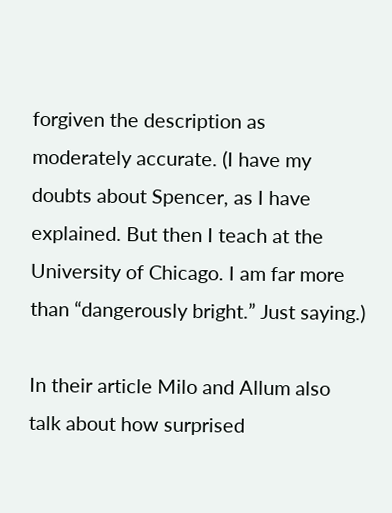forgiven the description as moderately accurate. (I have my doubts about Spencer, as I have explained. But then I teach at the University of Chicago. I am far more than “dangerously bright.” Just saying.)

In their article Milo and Allum also talk about how surprised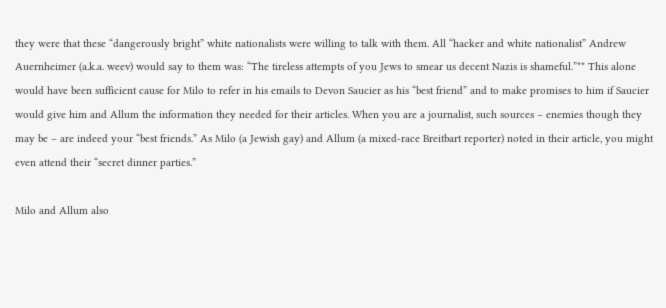they were that these “dangerously bright” white nationalists were willing to talk with them. All “hacker and white nationalist” Andrew Auernheimer (a.k.a. weev) would say to them was: “The tireless attempts of you Jews to smear us decent Nazis is shameful.”** This alone would have been sufficient cause for Milo to refer in his emails to Devon Saucier as his “best friend” and to make promises to him if Saucier would give him and Allum the information they needed for their articles. When you are a journalist, such sources – enemies though they may be – are indeed your “best friends.” As Milo (a Jewish gay) and Allum (a mixed-race Breitbart reporter) noted in their article, you might even attend their “secret dinner parties.”

Milo and Allum also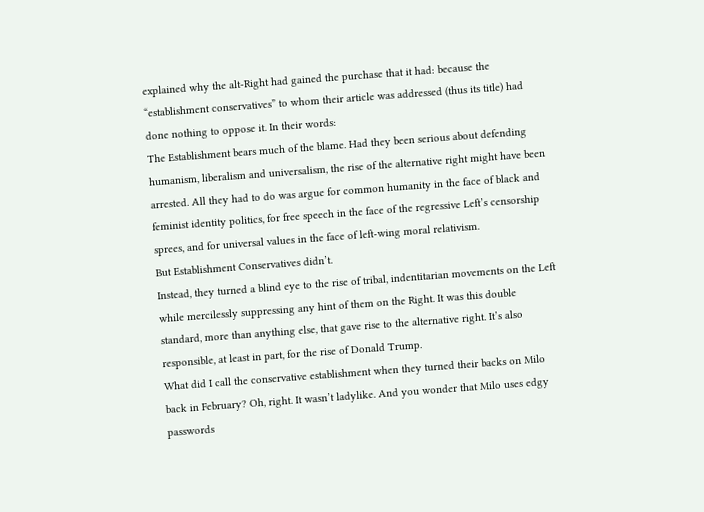explained why the alt-Right had gained the purchase that it had: because the “establishment conservatives” to whom their article was addressed (thus its title) had done nothing to oppose it. In their words:
The Establishment bears much of the blame. Had they been serious about defending humanism, liberalism and universalism, the rise of the alternative right might have been arrested. All they had to do was argue for common humanity in the face of black and feminist identity politics, for free speech in the face of the regressive Left’s censorship sprees, and for universal values in the face of left-wing moral relativism.
But Establishment Conservatives didn’t.
Instead, they turned a blind eye to the rise of tribal, indentitarian movements on the Left while mercilessly suppressing any hint of them on the Right. It was this double standard, more than anything else, that gave rise to the alternative right. It’s also responsible, at least in part, for the rise of Donald Trump.
What did I call the conservative establishment when they turned their backs on Milo back in February? Oh, right. It wasn’t ladylike. And you wonder that Milo uses edgy passwords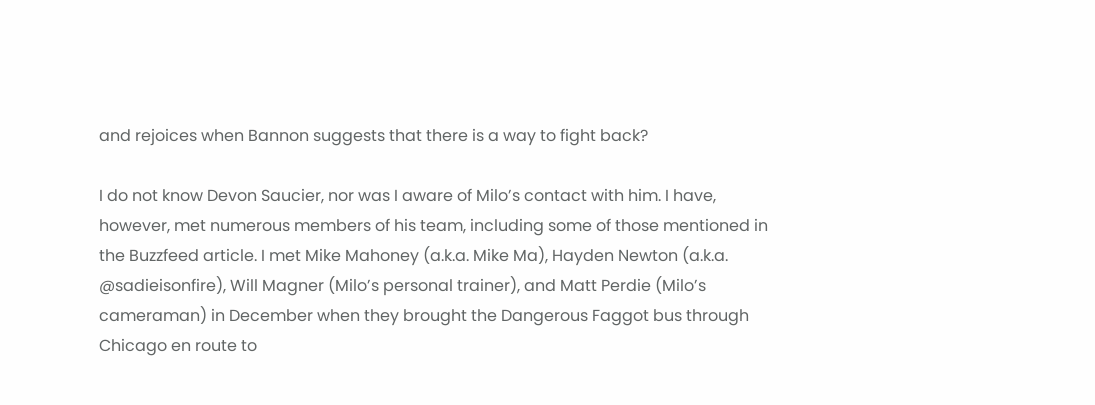and rejoices when Bannon suggests that there is a way to fight back?

I do not know Devon Saucier, nor was I aware of Milo’s contact with him. I have, however, met numerous members of his team, including some of those mentioned in the Buzzfeed article. I met Mike Mahoney (a.k.a. Mike Ma), Hayden Newton (a.k.a. @sadieisonfire), Will Magner (Milo’s personal trainer), and Matt Perdie (Milo’s cameraman) in December when they brought the Dangerous Faggot bus through Chicago en route to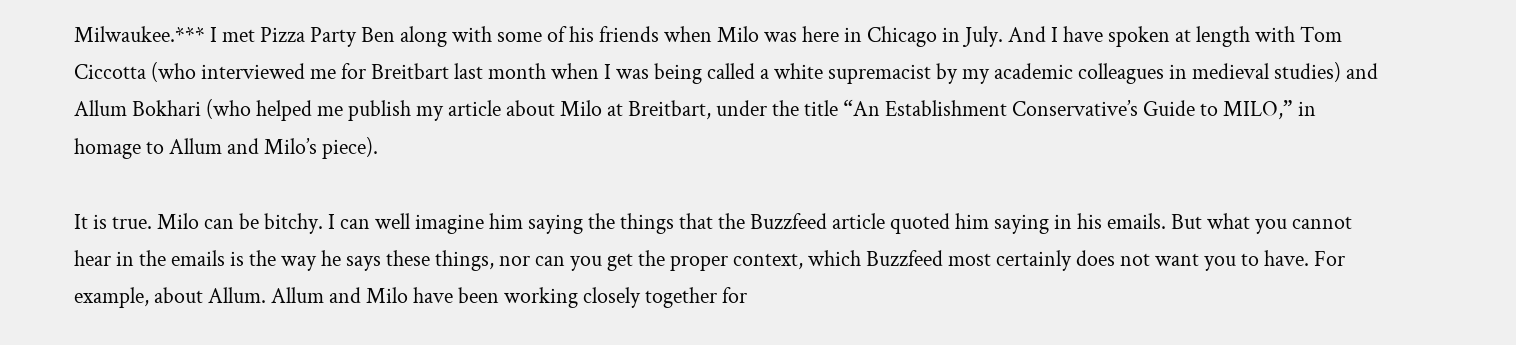Milwaukee.*** I met Pizza Party Ben along with some of his friends when Milo was here in Chicago in July. And I have spoken at length with Tom Ciccotta (who interviewed me for Breitbart last month when I was being called a white supremacist by my academic colleagues in medieval studies) and Allum Bokhari (who helped me publish my article about Milo at Breitbart, under the title “An Establishment Conservative’s Guide to MILO,” in homage to Allum and Milo’s piece).

It is true. Milo can be bitchy. I can well imagine him saying the things that the Buzzfeed article quoted him saying in his emails. But what you cannot hear in the emails is the way he says these things, nor can you get the proper context, which Buzzfeed most certainly does not want you to have. For example, about Allum. Allum and Milo have been working closely together for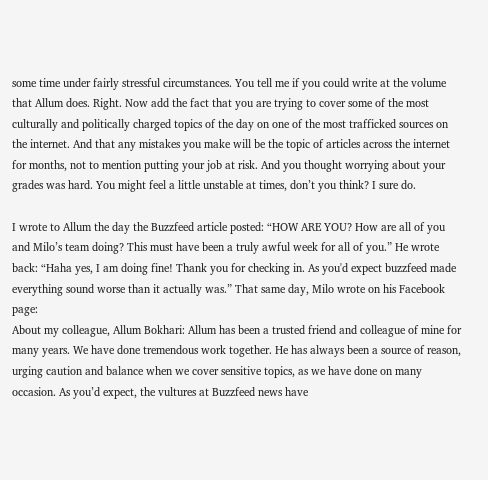some time under fairly stressful circumstances. You tell me if you could write at the volume that Allum does. Right. Now add the fact that you are trying to cover some of the most culturally and politically charged topics of the day on one of the most trafficked sources on the internet. And that any mistakes you make will be the topic of articles across the internet for months, not to mention putting your job at risk. And you thought worrying about your grades was hard. You might feel a little unstable at times, don’t you think? I sure do.

I wrote to Allum the day the Buzzfeed article posted: “HOW ARE YOU? How are all of you and Milo’s team doing? This must have been a truly awful week for all of you.” He wrote back: “Haha yes, I am doing fine! Thank you for checking in. As you'd expect buzzfeed made everything sound worse than it actually was.” That same day, Milo wrote on his Facebook page:
About my colleague, Allum Bokhari: Allum has been a trusted friend and colleague of mine for many years. We have done tremendous work together. He has always been a source of reason, urging caution and balance when we cover sensitive topics, as we have done on many occasion. As you’d expect, the vultures at Buzzfeed news have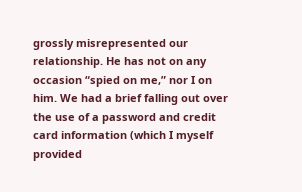grossly misrepresented our relationship. He has not on any occasion “spied on me,” nor I on him. We had a brief falling out over the use of a password and credit card information (which I myself provided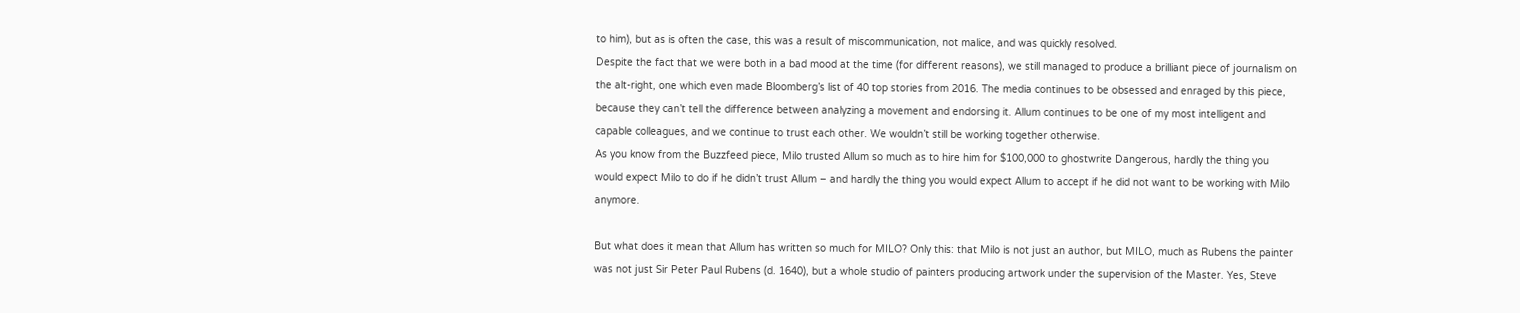to him), but as is often the case, this was a result of miscommunication, not malice, and was quickly resolved.
Despite the fact that we were both in a bad mood at the time (for different reasons), we still managed to produce a brilliant piece of journalism on the alt-right, one which even made Bloomberg’s list of 40 top stories from 2016. The media continues to be obsessed and enraged by this piece, because they can’t tell the difference between analyzing a movement and endorsing it. Allum continues to be one of my most intelligent and capable colleagues, and we continue to trust each other. We wouldn’t still be working together otherwise.
As you know from the Buzzfeed piece, Milo trusted Allum so much as to hire him for $100,000 to ghostwrite Dangerous, hardly the thing you would expect Milo to do if he didn’t trust Allum – and hardly the thing you would expect Allum to accept if he did not want to be working with Milo anymore.

But what does it mean that Allum has written so much for MILO? Only this: that Milo is not just an author, but MILO, much as Rubens the painter was not just Sir Peter Paul Rubens (d. 1640), but a whole studio of painters producing artwork under the supervision of the Master. Yes, Steve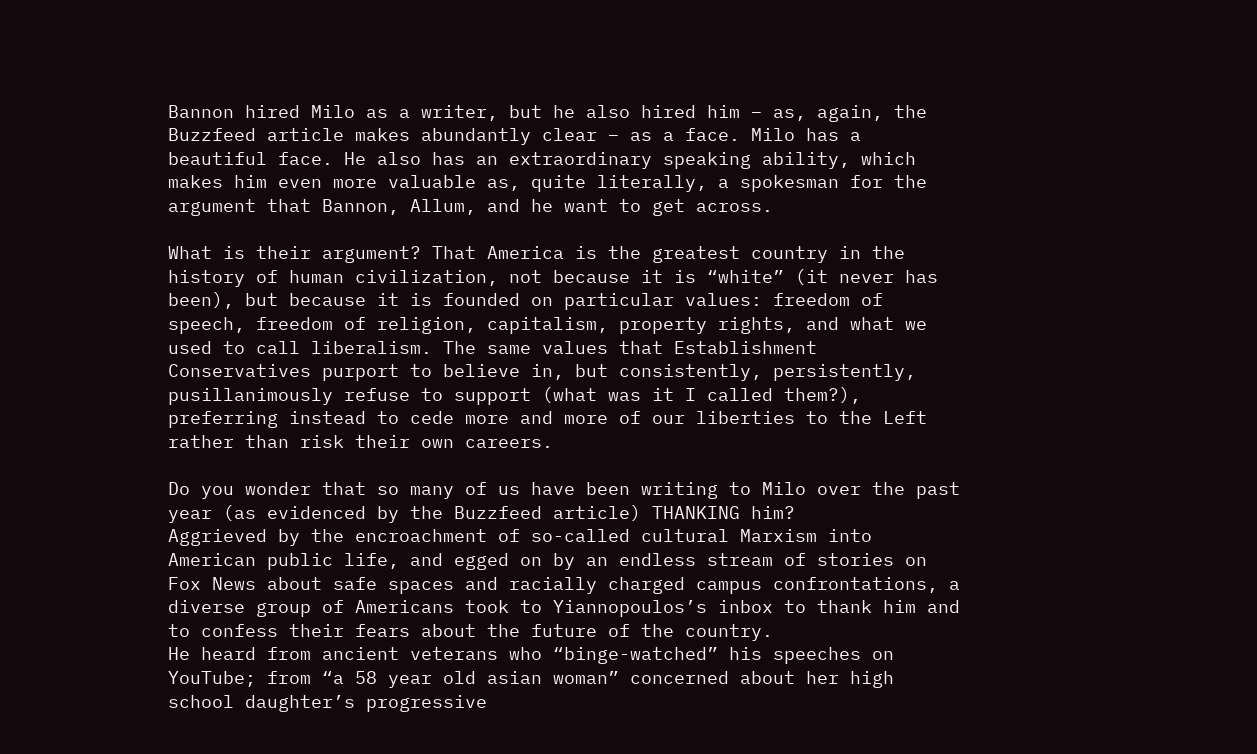Bannon hired Milo as a writer, but he also hired him – as, again, the Buzzfeed article makes abundantly clear – as a face. Milo has a beautiful face. He also has an extraordinary speaking ability, which makes him even more valuable as, quite literally, a spokesman for the argument that Bannon, Allum, and he want to get across.

What is their argument? That America is the greatest country in the history of human civilization, not because it is “white” (it never has been), but because it is founded on particular values: freedom of speech, freedom of religion, capitalism, property rights, and what we used to call liberalism. The same values that Establishment Conservatives purport to believe in, but consistently, persistently, pusillanimously refuse to support (what was it I called them?), preferring instead to cede more and more of our liberties to the Left rather than risk their own careers.

Do you wonder that so many of us have been writing to Milo over the past year (as evidenced by the Buzzfeed article) THANKING him?
Aggrieved by the encroachment of so-called cultural Marxism into American public life, and egged on by an endless stream of stories on Fox News about safe spaces and racially charged campus confrontations, a diverse group of Americans took to Yiannopoulos’s inbox to thank him and to confess their fears about the future of the country.
He heard from ancient veterans who “binge-watched” his speeches on YouTube; from “a 58 year old asian woman” concerned about her high school daughter’s progressive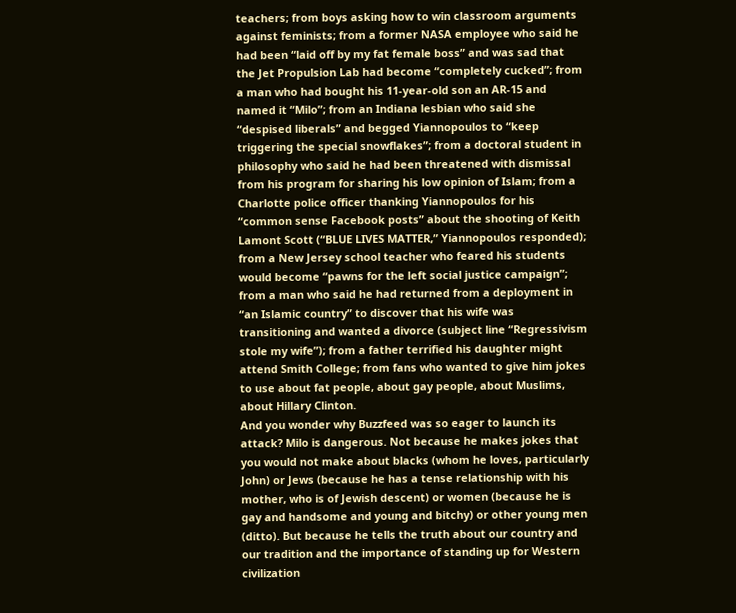teachers; from boys asking how to win classroom arguments against feminists; from a former NASA employee who said he had been “laid off by my fat female boss” and was sad that the Jet Propulsion Lab had become “completely cucked”; from a man who had bought his 11-year-old son an AR-15 and named it “Milo”; from an Indiana lesbian who said she “despised liberals” and begged Yiannopoulos to “keep triggering the special snowflakes”; from a doctoral student in philosophy who said he had been threatened with dismissal from his program for sharing his low opinion of Islam; from a Charlotte police officer thanking Yiannopoulos for his “common sense Facebook posts” about the shooting of Keith Lamont Scott (“BLUE LIVES MATTER,” Yiannopoulos responded); from a New Jersey school teacher who feared his students would become “pawns for the left social justice campaign”; from a man who said he had returned from a deployment in “an Islamic country” to discover that his wife was transitioning and wanted a divorce (subject line “Regressivism stole my wife”); from a father terrified his daughter might attend Smith College; from fans who wanted to give him jokes to use about fat people, about gay people, about Muslims, about Hillary Clinton.
And you wonder why Buzzfeed was so eager to launch its attack? Milo is dangerous. Not because he makes jokes that you would not make about blacks (whom he loves, particularly John) or Jews (because he has a tense relationship with his mother, who is of Jewish descent) or women (because he is gay and handsome and young and bitchy) or other young men (ditto). But because he tells the truth about our country and our tradition and the importance of standing up for Western civilization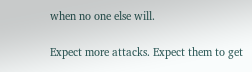when no one else will.

Expect more attacks. Expect them to get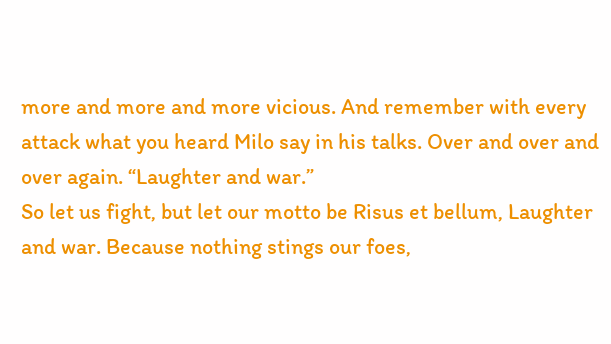more and more and more vicious. And remember with every attack what you heard Milo say in his talks. Over and over and over again. “Laughter and war.”
So let us fight, but let our motto be Risus et bellum, Laughter and war. Because nothing stings our foes,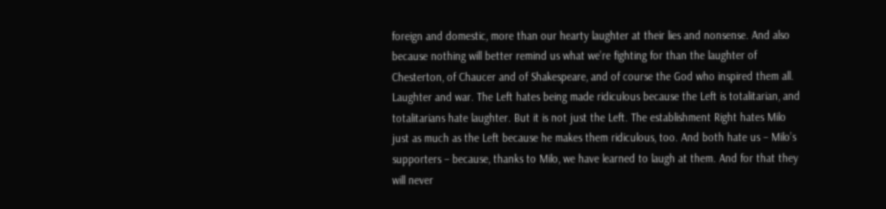foreign and domestic, more than our hearty laughter at their lies and nonsense. And also because nothing will better remind us what we’re fighting for than the laughter of Chesterton, of Chaucer and of Shakespeare, and of course the God who inspired them all.
Laughter and war. The Left hates being made ridiculous because the Left is totalitarian, and totalitarians hate laughter. But it is not just the Left. The establishment Right hates Milo just as much as the Left because he makes them ridiculous, too. And both hate us – Milo’s supporters – because, thanks to Milo, we have learned to laugh at them. And for that they will never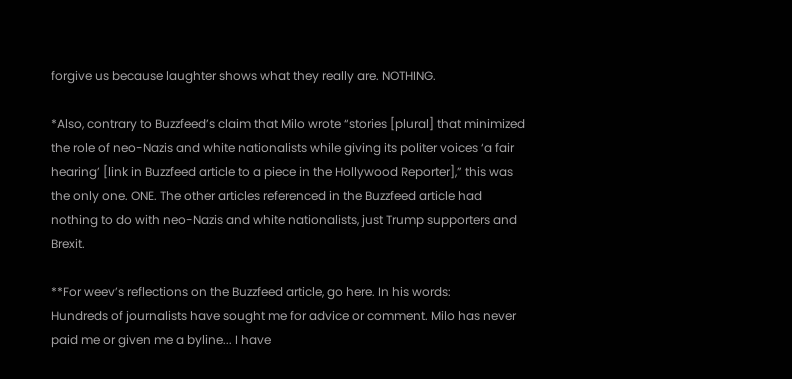forgive us because laughter shows what they really are. NOTHING.

*Also, contrary to Buzzfeed’s claim that Milo wrote “stories [plural] that minimized the role of neo-Nazis and white nationalists while giving its politer voices ‘a fair hearing’ [link in Buzzfeed article to a piece in the Hollywood Reporter],” this was the only one. ONE. The other articles referenced in the Buzzfeed article had nothing to do with neo-Nazis and white nationalists, just Trump supporters and Brexit.

**For weev’s reflections on the Buzzfeed article, go here. In his words:
Hundreds of journalists have sought me for advice or comment. Milo has never paid me or given me a byline... I have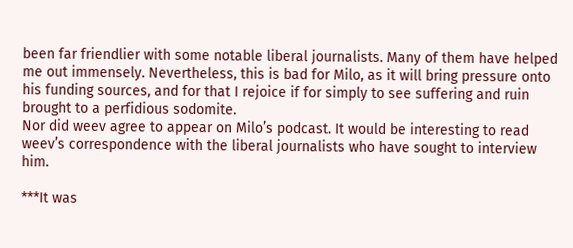been far friendlier with some notable liberal journalists. Many of them have helped me out immensely. Nevertheless, this is bad for Milo, as it will bring pressure onto his funding sources, and for that I rejoice if for simply to see suffering and ruin brought to a perfidious sodomite.
Nor did weev agree to appear on Milo’s podcast. It would be interesting to read weev’s correspondence with the liberal journalists who have sought to interview him.

***It was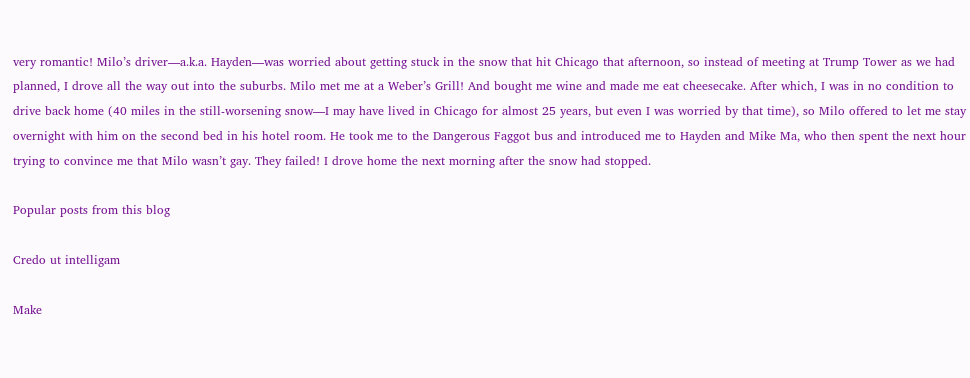very romantic! Milo’s driver—a.k.a. Hayden—was worried about getting stuck in the snow that hit Chicago that afternoon, so instead of meeting at Trump Tower as we had planned, I drove all the way out into the suburbs. Milo met me at a Weber’s Grill! And bought me wine and made me eat cheesecake. After which, I was in no condition to drive back home (40 miles in the still-worsening snow—I may have lived in Chicago for almost 25 years, but even I was worried by that time), so Milo offered to let me stay overnight with him on the second bed in his hotel room. He took me to the Dangerous Faggot bus and introduced me to Hayden and Mike Ma, who then spent the next hour trying to convince me that Milo wasn’t gay. They failed! I drove home the next morning after the snow had stopped.

Popular posts from this blog

Credo ut intelligam

Make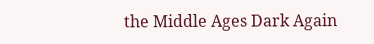the Middle Ages Dark Again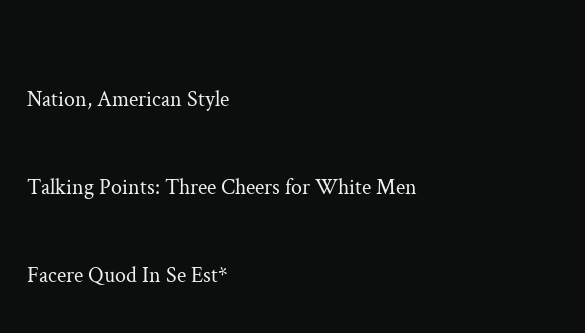Nation, American Style

Talking Points: Three Cheers for White Men

Facere Quod In Se Est*